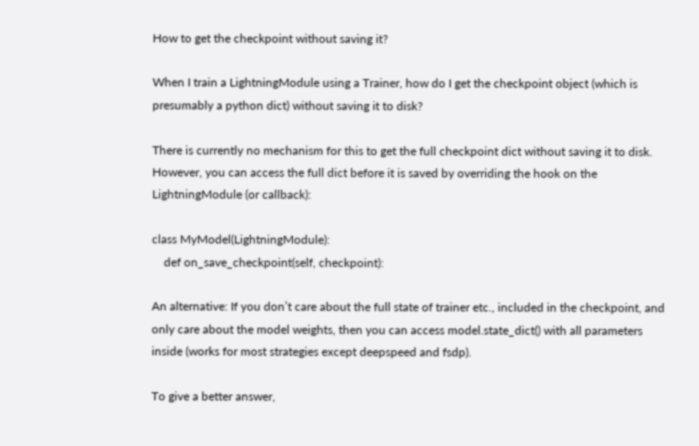How to get the checkpoint without saving it?

When I train a LightningModule using a Trainer, how do I get the checkpoint object (which is presumably a python dict) without saving it to disk?

There is currently no mechanism for this to get the full checkpoint dict without saving it to disk. However, you can access the full dict before it is saved by overriding the hook on the LightningModule (or callback):

class MyModel(LightningModule):
    def on_save_checkpoint(self, checkpoint):

An alternative: If you don’t care about the full state of trainer etc., included in the checkpoint, and only care about the model weights, then you can access model.state_dict() with all parameters inside (works for most strategies except deepspeed and fsdp).

To give a better answer,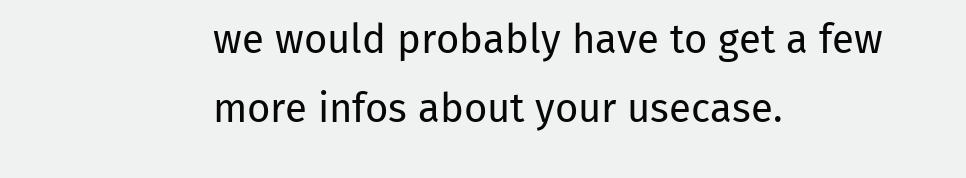we would probably have to get a few more infos about your usecase.